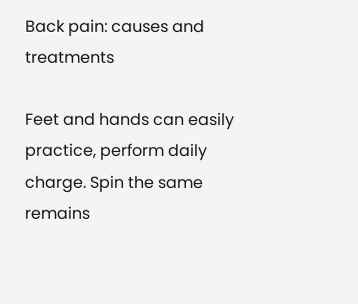Back pain: causes and treatments

Feet and hands can easily practice, perform daily charge. Spin the same remains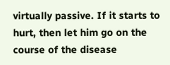virtually passive. If it starts to hurt, then let him go on the course of the disease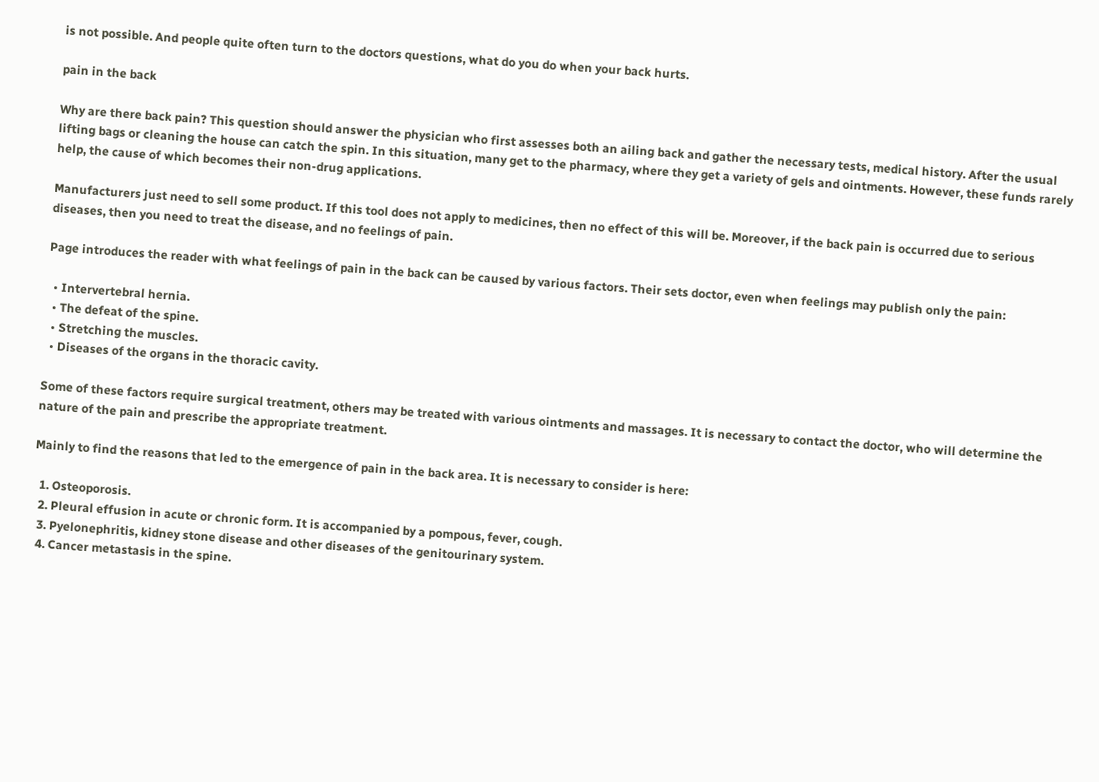is not possible. And people quite often turn to the doctors questions, what do you do when your back hurts.

pain in the back

Why are there back pain? This question should answer the physician who first assesses both an ailing back and gather the necessary tests, medical history. After the usual lifting bags or cleaning the house can catch the spin. In this situation, many get to the pharmacy, where they get a variety of gels and ointments. However, these funds rarely help, the cause of which becomes their non-drug applications.

Manufacturers just need to sell some product. If this tool does not apply to medicines, then no effect of this will be. Moreover, if the back pain is occurred due to serious diseases, then you need to treat the disease, and no feelings of pain.

Page introduces the reader with what feelings of pain in the back can be caused by various factors. Their sets doctor, even when feelings may publish only the pain:

  • Intervertebral hernia.
  • The defeat of the spine.
  • Stretching the muscles.
  • Diseases of the organs in the thoracic cavity.

Some of these factors require surgical treatment, others may be treated with various ointments and massages. It is necessary to contact the doctor, who will determine the nature of the pain and prescribe the appropriate treatment.

Mainly to find the reasons that led to the emergence of pain in the back area. It is necessary to consider is here:

  1. Osteoporosis.
  2. Pleural effusion in acute or chronic form. It is accompanied by a pompous, fever, cough.
  3. Pyelonephritis, kidney stone disease and other diseases of the genitourinary system.
  4. Cancer metastasis in the spine.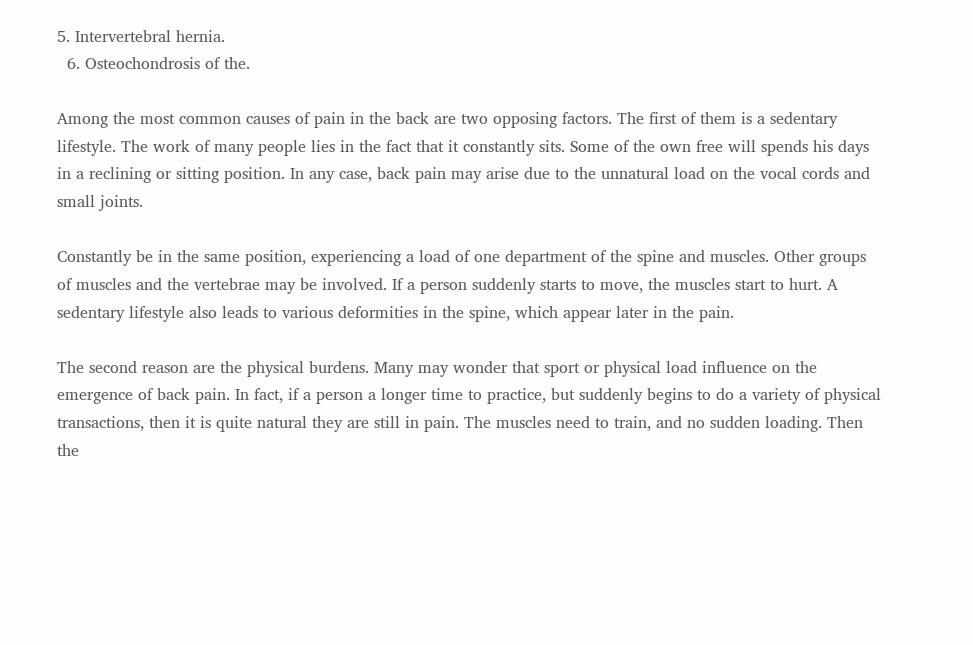5. Intervertebral hernia.
  6. Osteochondrosis of the.

Among the most common causes of pain in the back are two opposing factors. The first of them is a sedentary lifestyle. The work of many people lies in the fact that it constantly sits. Some of the own free will spends his days in a reclining or sitting position. In any case, back pain may arise due to the unnatural load on the vocal cords and small joints.

Constantly be in the same position, experiencing a load of one department of the spine and muscles. Other groups of muscles and the vertebrae may be involved. If a person suddenly starts to move, the muscles start to hurt. A sedentary lifestyle also leads to various deformities in the spine, which appear later in the pain.

The second reason are the physical burdens. Many may wonder that sport or physical load influence on the emergence of back pain. In fact, if a person a longer time to practice, but suddenly begins to do a variety of physical transactions, then it is quite natural they are still in pain. The muscles need to train, and no sudden loading. Then the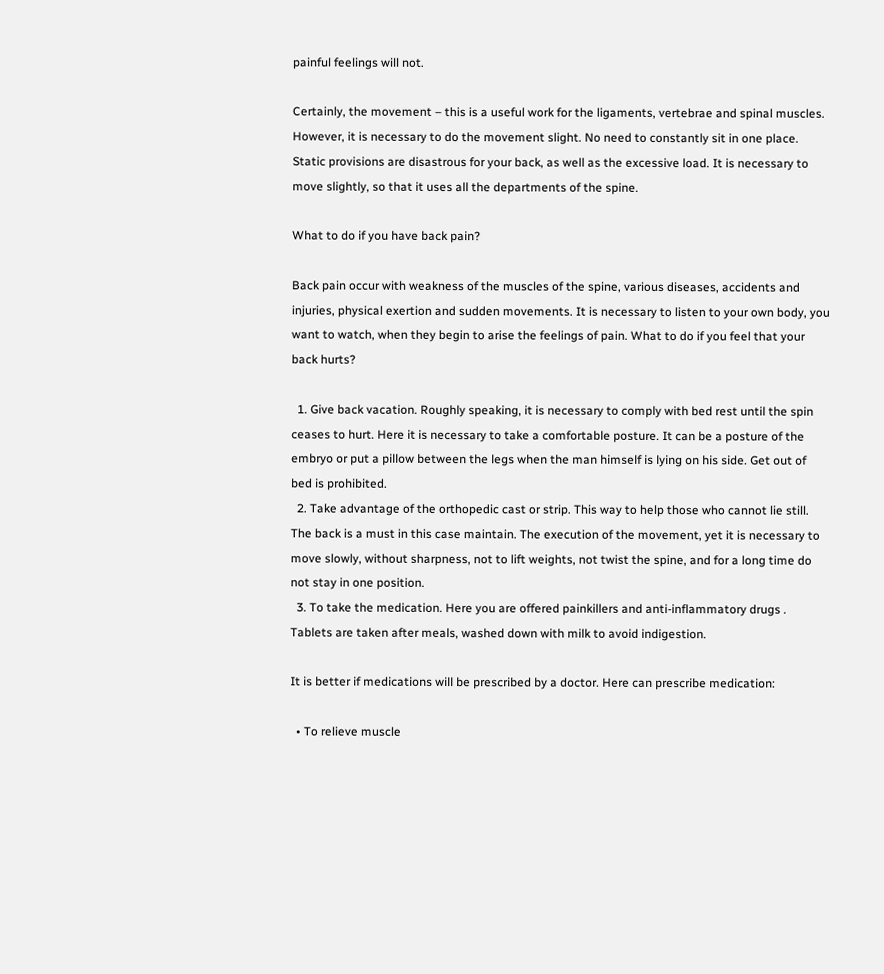painful feelings will not.

Certainly, the movement – this is a useful work for the ligaments, vertebrae and spinal muscles. However, it is necessary to do the movement slight. No need to constantly sit in one place. Static provisions are disastrous for your back, as well as the excessive load. It is necessary to move slightly, so that it uses all the departments of the spine.

What to do if you have back pain?

Back pain occur with weakness of the muscles of the spine, various diseases, accidents and injuries, physical exertion and sudden movements. It is necessary to listen to your own body, you want to watch, when they begin to arise the feelings of pain. What to do if you feel that your back hurts?

  1. Give back vacation. Roughly speaking, it is necessary to comply with bed rest until the spin ceases to hurt. Here it is necessary to take a comfortable posture. It can be a posture of the embryo or put a pillow between the legs when the man himself is lying on his side. Get out of bed is prohibited.
  2. Take advantage of the orthopedic cast or strip. This way to help those who cannot lie still. The back is a must in this case maintain. The execution of the movement, yet it is necessary to move slowly, without sharpness, not to lift weights, not twist the spine, and for a long time do not stay in one position.
  3. To take the medication. Here you are offered painkillers and anti-inflammatory drugs . Tablets are taken after meals, washed down with milk to avoid indigestion.

It is better if medications will be prescribed by a doctor. Here can prescribe medication:

  • To relieve muscle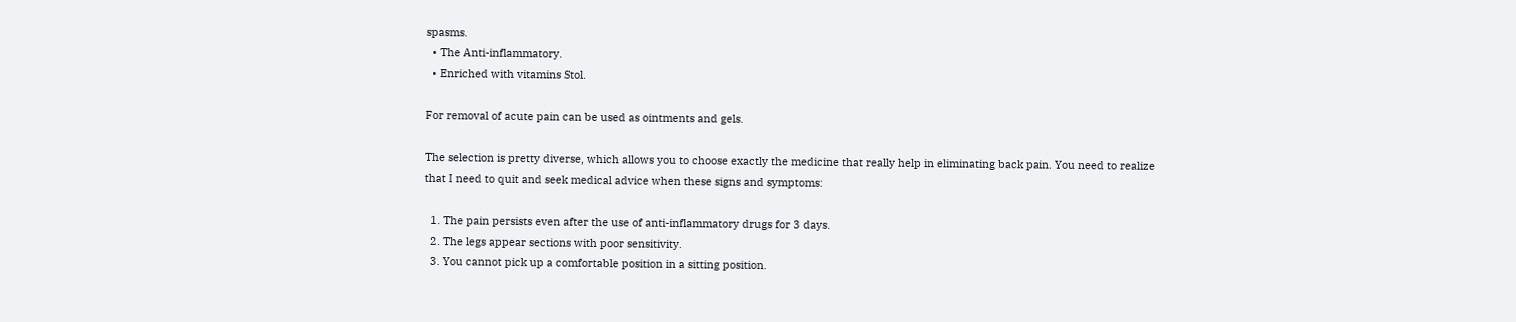spasms.
  • The Anti-inflammatory.
  • Enriched with vitamins Stol.

For removal of acute pain can be used as ointments and gels.

The selection is pretty diverse, which allows you to choose exactly the medicine that really help in eliminating back pain. You need to realize that I need to quit and seek medical advice when these signs and symptoms:

  1. The pain persists even after the use of anti-inflammatory drugs for 3 days.
  2. The legs appear sections with poor sensitivity.
  3. You cannot pick up a comfortable position in a sitting position.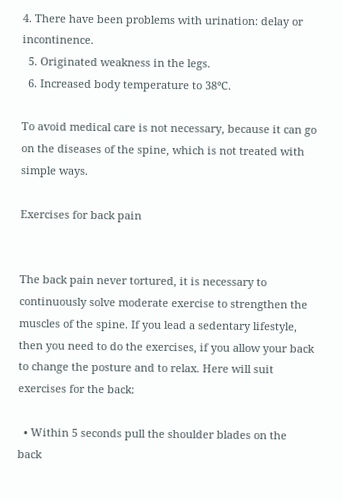4. There have been problems with urination: delay or incontinence.
  5. Originated weakness in the legs.
  6. Increased body temperature to 38°C.

To avoid medical care is not necessary, because it can go on the diseases of the spine, which is not treated with simple ways.

Exercises for back pain


The back pain never tortured, it is necessary to continuously solve moderate exercise to strengthen the muscles of the spine. If you lead a sedentary lifestyle, then you need to do the exercises, if you allow your back to change the posture and to relax. Here will suit exercises for the back:

  • Within 5 seconds pull the shoulder blades on the back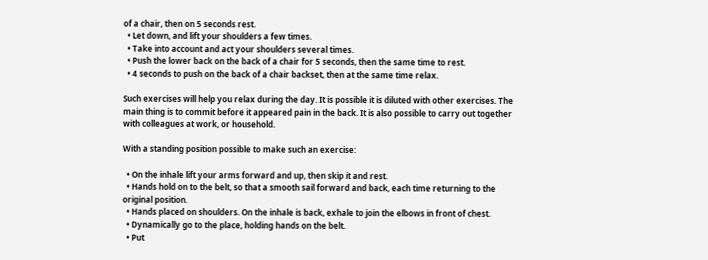of a chair, then on 5 seconds rest.
  • Let down, and lift your shoulders a few times.
  • Take into account and act your shoulders several times.
  • Push the lower back on the back of a chair for 5 seconds, then the same time to rest.
  • 4 seconds to push on the back of a chair backset, then at the same time relax.

Such exercises will help you relax during the day. It is possible it is diluted with other exercises. The main thing is to commit before it appeared pain in the back. It is also possible to carry out together with colleagues at work, or household.

With a standing position possible to make such an exercise:

  • On the inhale lift your arms forward and up, then skip it and rest.
  • Hands hold on to the belt, so that a smooth sail forward and back, each time returning to the original position.
  • Hands placed on shoulders. On the inhale is back, exhale to join the elbows in front of chest.
  • Dynamically go to the place, holding hands on the belt.
  • Put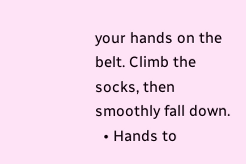your hands on the belt. Climb the socks, then smoothly fall down.
  • Hands to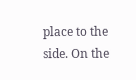place to the side. On the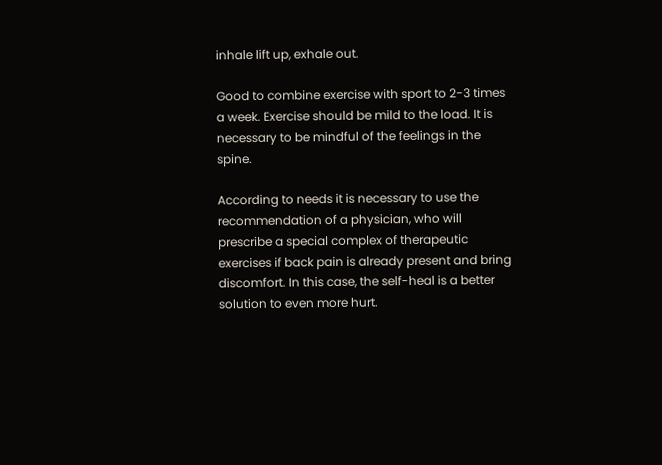inhale lift up, exhale out.

Good to combine exercise with sport to 2-3 times a week. Exercise should be mild to the load. It is necessary to be mindful of the feelings in the spine.

According to needs it is necessary to use the recommendation of a physician, who will prescribe a special complex of therapeutic exercises if back pain is already present and bring discomfort. In this case, the self-heal is a better solution to even more hurt.